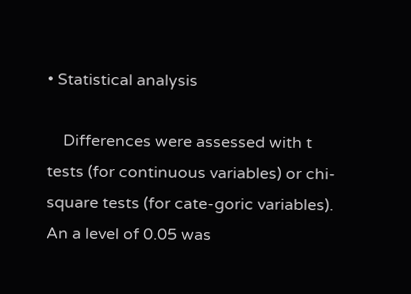• Statistical analysis

    Differences were assessed with t tests (for continuous variables) or chi-square tests (for cate-goric variables). An a level of 0.05 was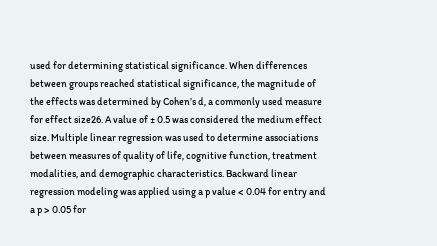used for determining statistical significance. When differences between groups reached statistical significance, the magnitude of the effects was determined by Cohen’s d, a commonly used measure for effect size26. A value of ± 0.5 was considered the medium effect size. Multiple linear regression was used to determine associations between measures of quality of life, cognitive function, treatment modalities, and demographic characteristics. Backward linear regression modeling was applied using a p value < 0.04 for entry and a p > 0.05 for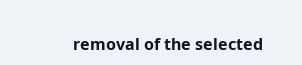removal of the selected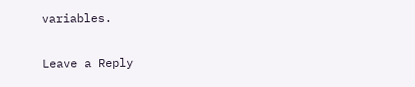variables.

Leave a Reply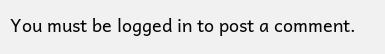You must be logged in to post a comment.